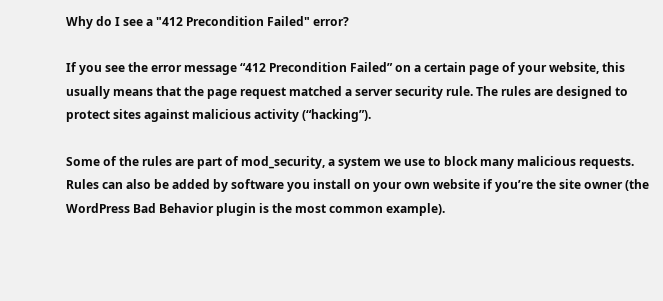Why do I see a "412 Precondition Failed" error?

If you see the error message “412 Precondition Failed” on a certain page of your website, this usually means that the page request matched a server security rule. The rules are designed to protect sites against malicious activity (“hacking”).

Some of the rules are part of mod_security, a system we use to block many malicious requests. Rules can also be added by software you install on your own website if you’re the site owner (the WordPress Bad Behavior plugin is the most common example).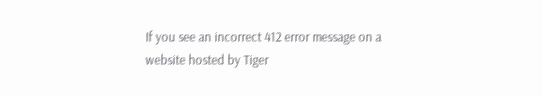If you see an incorrect 412 error message on a website hosted by Tiger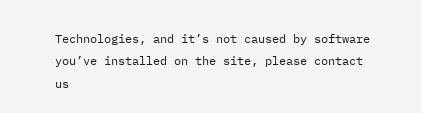Technologies, and it’s not caused by software you’ve installed on the site, please contact us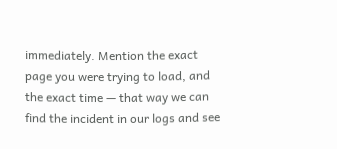immediately. Mention the exact page you were trying to load, and the exact time — that way we can find the incident in our logs and see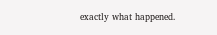exactly what happened.